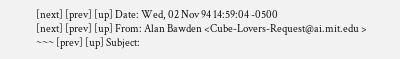[next] [prev] [up] Date: Wed, 02 Nov 94 14:59:04 -0500
[next] [prev] [up] From: Alan Bawden <Cube-Lovers-Request@ai.mit.edu >
~~~ [prev] [up] Subject: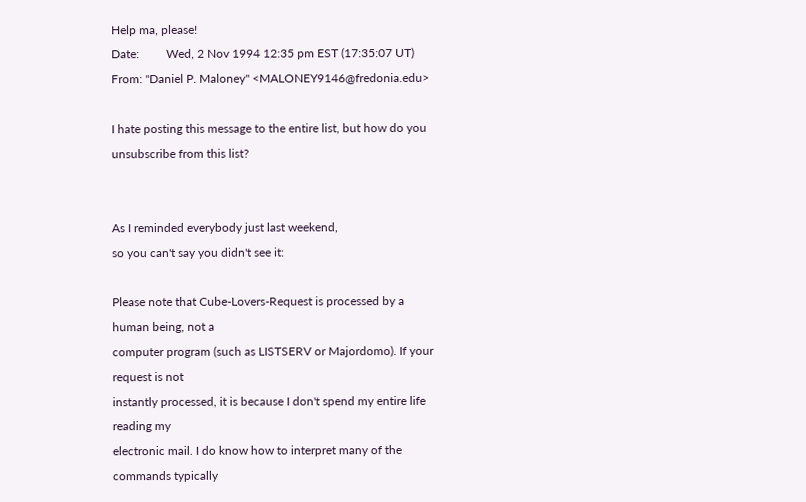Help ma, please!
Date:         Wed, 2 Nov 1994 12:35 pm EST (17:35:07 UT)
From: "Daniel P. Maloney" <MALONEY9146@fredonia.edu>

I hate posting this message to the entire list, but how do you
unsubscribe from this list?


As I reminded everybody just last weekend,
so you can't say you didn't see it:

Please note that Cube-Lovers-Request is processed by a human being, not a
computer program (such as LISTSERV or Majordomo). If your request is not
instantly processed, it is because I don't spend my entire life reading my
electronic mail. I do know how to interpret many of the commands typically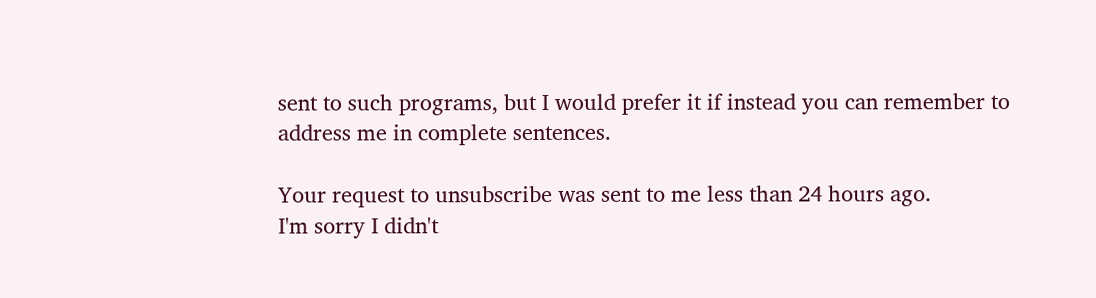sent to such programs, but I would prefer it if instead you can remember to
address me in complete sentences.

Your request to unsubscribe was sent to me less than 24 hours ago.
I'm sorry I didn't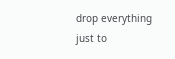drop everything just to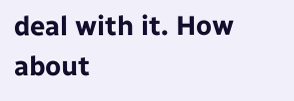deal with it. How about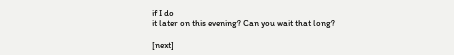if I do
it later on this evening? Can you wait that long?

[next]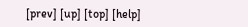[prev] [up] [top] [help]